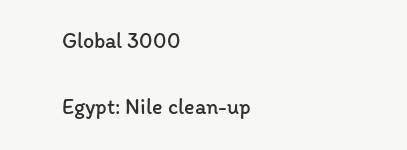Global 3000

Egypt: Nile clean-up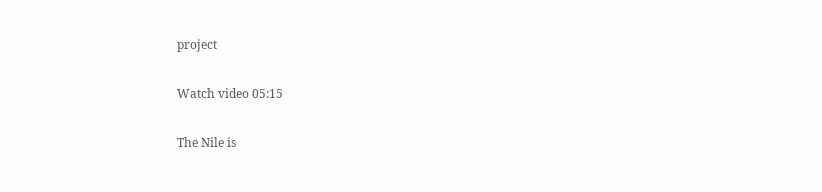project

Watch video 05:15

The Nile is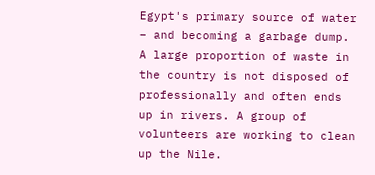Egypt's primary source of water – and becoming a garbage dump. A large proportion of waste in the country is not disposed of professionally and often ends up in rivers. A group of volunteers are working to clean up the Nile.